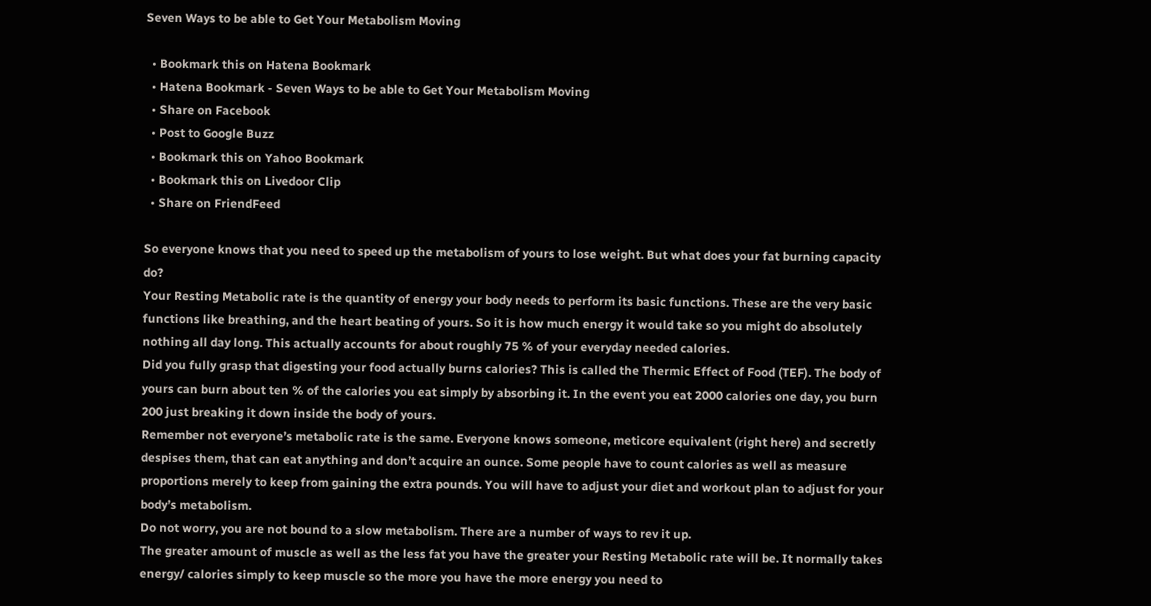Seven Ways to be able to Get Your Metabolism Moving

  • Bookmark this on Hatena Bookmark
  • Hatena Bookmark - Seven Ways to be able to Get Your Metabolism Moving
  • Share on Facebook
  • Post to Google Buzz
  • Bookmark this on Yahoo Bookmark
  • Bookmark this on Livedoor Clip
  • Share on FriendFeed

So everyone knows that you need to speed up the metabolism of yours to lose weight. But what does your fat burning capacity do?
Your Resting Metabolic rate is the quantity of energy your body needs to perform its basic functions. These are the very basic functions like breathing, and the heart beating of yours. So it is how much energy it would take so you might do absolutely nothing all day long. This actually accounts for about roughly 75 % of your everyday needed calories.
Did you fully grasp that digesting your food actually burns calories? This is called the Thermic Effect of Food (TEF). The body of yours can burn about ten % of the calories you eat simply by absorbing it. In the event you eat 2000 calories one day, you burn 200 just breaking it down inside the body of yours.
Remember not everyone’s metabolic rate is the same. Everyone knows someone, meticore equivalent (right here) and secretly despises them, that can eat anything and don’t acquire an ounce. Some people have to count calories as well as measure proportions merely to keep from gaining the extra pounds. You will have to adjust your diet and workout plan to adjust for your body’s metabolism.
Do not worry, you are not bound to a slow metabolism. There are a number of ways to rev it up.
The greater amount of muscle as well as the less fat you have the greater your Resting Metabolic rate will be. It normally takes energy/ calories simply to keep muscle so the more you have the more energy you need to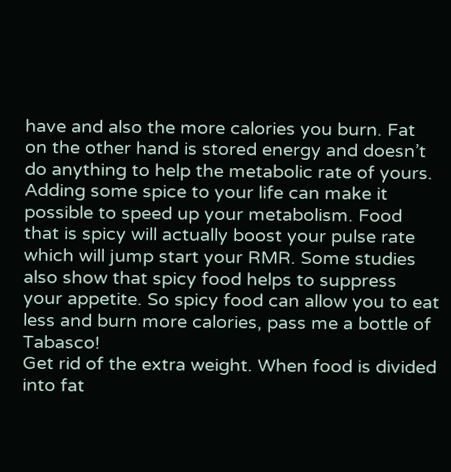have and also the more calories you burn. Fat on the other hand is stored energy and doesn’t do anything to help the metabolic rate of yours.
Adding some spice to your life can make it possible to speed up your metabolism. Food that is spicy will actually boost your pulse rate which will jump start your RMR. Some studies also show that spicy food helps to suppress your appetite. So spicy food can allow you to eat less and burn more calories, pass me a bottle of Tabasco!
Get rid of the extra weight. When food is divided into fat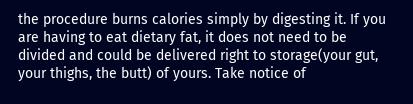the procedure burns calories simply by digesting it. If you are having to eat dietary fat, it does not need to be divided and could be delivered right to storage(your gut, your thighs, the butt) of yours. Take notice of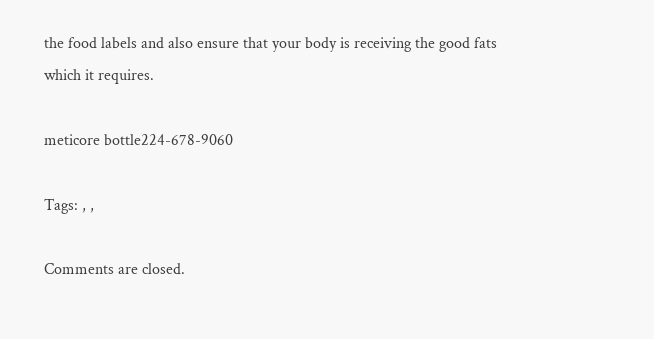the food labels and also ensure that your body is receiving the good fats which it requires.

meticore bottle224-678-9060

Tags: , ,

Comments are closed.